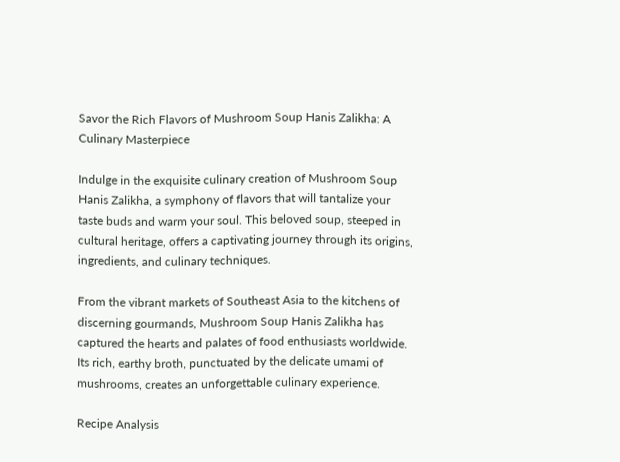Savor the Rich Flavors of Mushroom Soup Hanis Zalikha: A Culinary Masterpiece

Indulge in the exquisite culinary creation of Mushroom Soup Hanis Zalikha, a symphony of flavors that will tantalize your taste buds and warm your soul. This beloved soup, steeped in cultural heritage, offers a captivating journey through its origins, ingredients, and culinary techniques.

From the vibrant markets of Southeast Asia to the kitchens of discerning gourmands, Mushroom Soup Hanis Zalikha has captured the hearts and palates of food enthusiasts worldwide. Its rich, earthy broth, punctuated by the delicate umami of mushrooms, creates an unforgettable culinary experience.

Recipe Analysis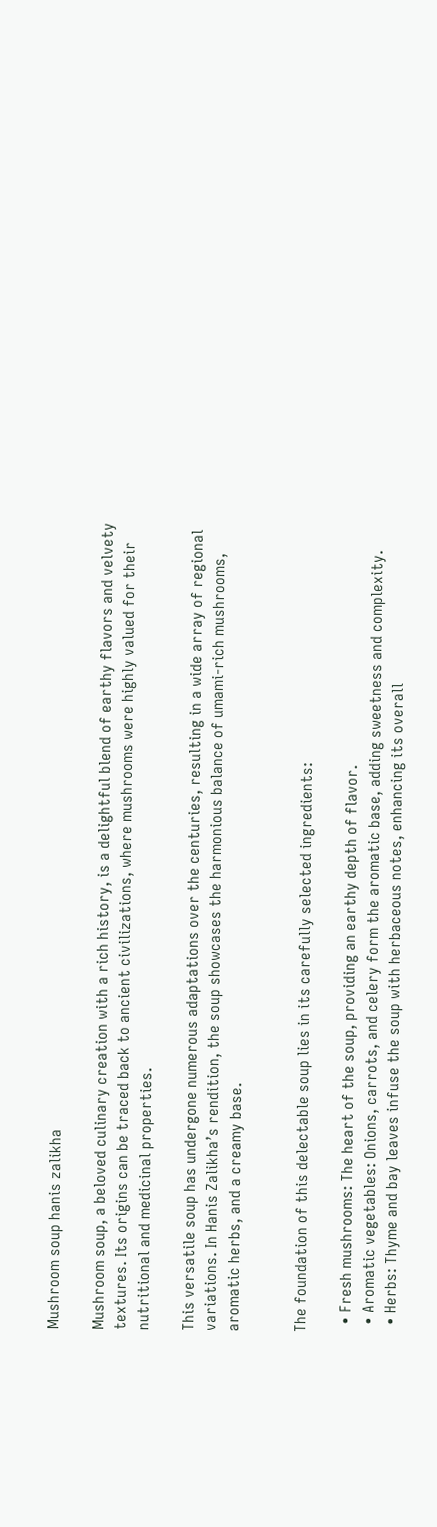Mushroom soup hanis zalikha

Mushroom soup, a beloved culinary creation with a rich history, is a delightful blend of earthy flavors and velvety textures. Its origins can be traced back to ancient civilizations, where mushrooms were highly valued for their nutritional and medicinal properties.

This versatile soup has undergone numerous adaptations over the centuries, resulting in a wide array of regional variations. In Hanis Zalikha’s rendition, the soup showcases the harmonious balance of umami-rich mushrooms, aromatic herbs, and a creamy base.


The foundation of this delectable soup lies in its carefully selected ingredients:

  • Fresh mushrooms: The heart of the soup, providing an earthy depth of flavor.
  • Aromatic vegetables: Onions, carrots, and celery form the aromatic base, adding sweetness and complexity.
  • Herbs: Thyme and bay leaves infuse the soup with herbaceous notes, enhancing its overall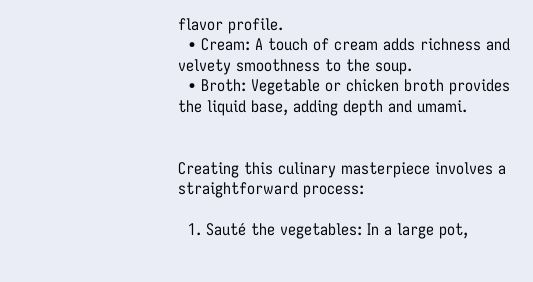flavor profile.
  • Cream: A touch of cream adds richness and velvety smoothness to the soup.
  • Broth: Vegetable or chicken broth provides the liquid base, adding depth and umami.


Creating this culinary masterpiece involves a straightforward process:

  1. Sauté the vegetables: In a large pot,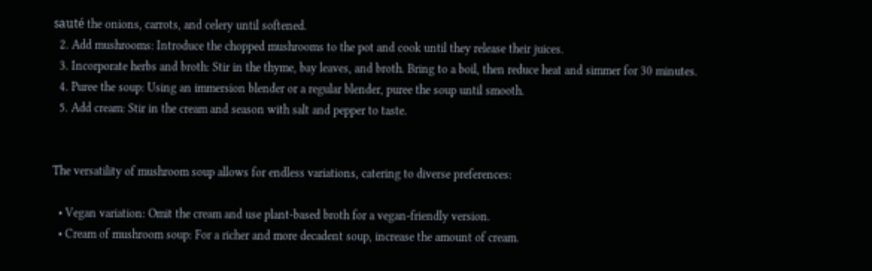sauté the onions, carrots, and celery until softened.
  2. Add mushrooms: Introduce the chopped mushrooms to the pot and cook until they release their juices.
  3. Incorporate herbs and broth: Stir in the thyme, bay leaves, and broth. Bring to a boil, then reduce heat and simmer for 30 minutes.
  4. Puree the soup: Using an immersion blender or a regular blender, puree the soup until smooth.
  5. Add cream: Stir in the cream and season with salt and pepper to taste.


The versatility of mushroom soup allows for endless variations, catering to diverse preferences:

  • Vegan variation: Omit the cream and use plant-based broth for a vegan-friendly version.
  • Cream of mushroom soup: For a richer and more decadent soup, increase the amount of cream.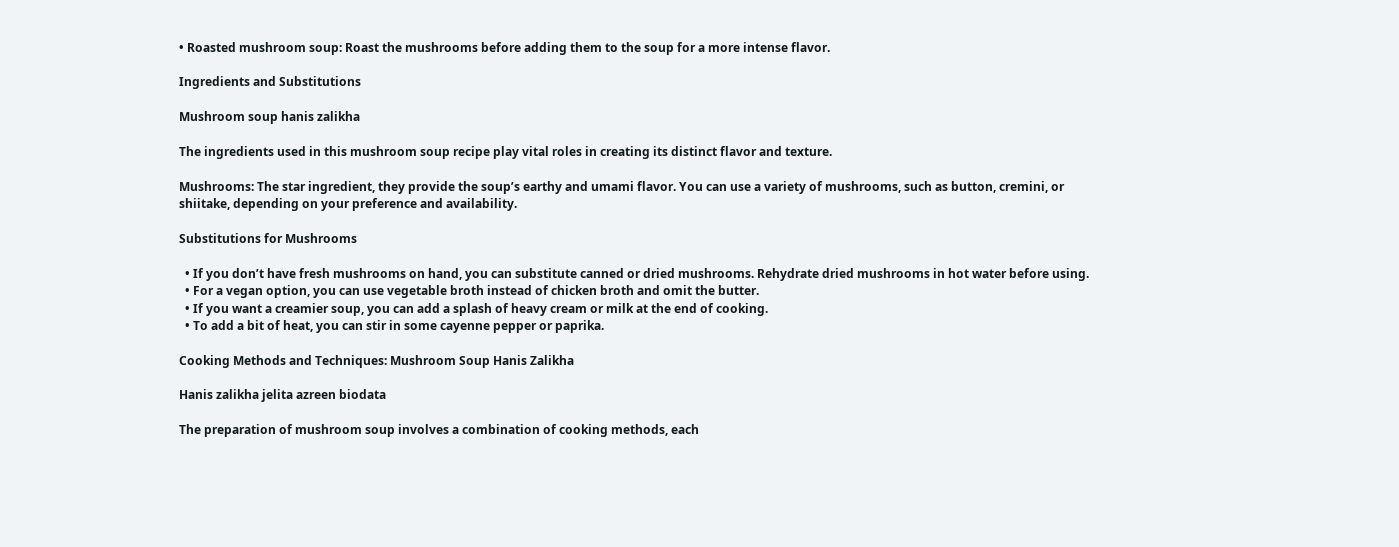• Roasted mushroom soup: Roast the mushrooms before adding them to the soup for a more intense flavor.

Ingredients and Substitutions

Mushroom soup hanis zalikha

The ingredients used in this mushroom soup recipe play vital roles in creating its distinct flavor and texture.

Mushrooms: The star ingredient, they provide the soup’s earthy and umami flavor. You can use a variety of mushrooms, such as button, cremini, or shiitake, depending on your preference and availability.

Substitutions for Mushrooms

  • If you don’t have fresh mushrooms on hand, you can substitute canned or dried mushrooms. Rehydrate dried mushrooms in hot water before using.
  • For a vegan option, you can use vegetable broth instead of chicken broth and omit the butter.
  • If you want a creamier soup, you can add a splash of heavy cream or milk at the end of cooking.
  • To add a bit of heat, you can stir in some cayenne pepper or paprika.

Cooking Methods and Techniques: Mushroom Soup Hanis Zalikha

Hanis zalikha jelita azreen biodata

The preparation of mushroom soup involves a combination of cooking methods, each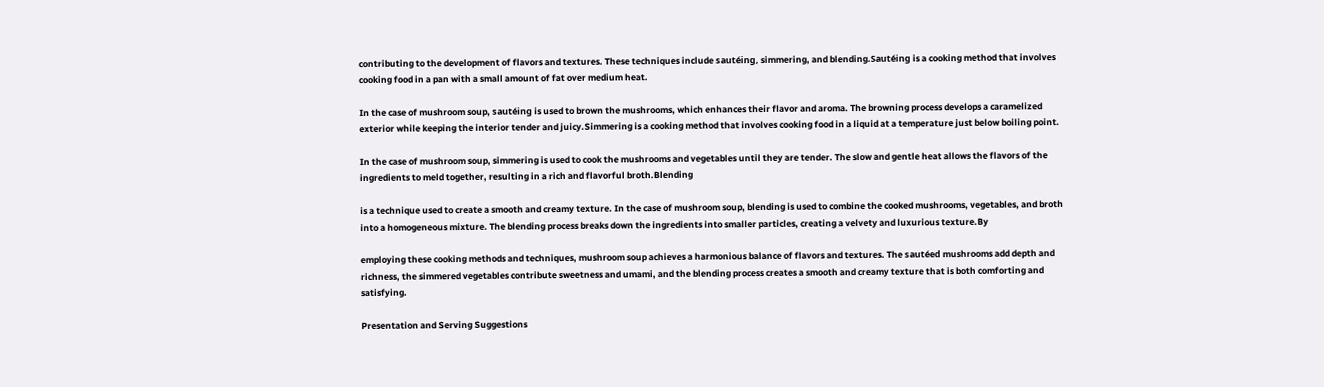contributing to the development of flavors and textures. These techniques include sautéing, simmering, and blending.Sautéing is a cooking method that involves cooking food in a pan with a small amount of fat over medium heat.

In the case of mushroom soup, sautéing is used to brown the mushrooms, which enhances their flavor and aroma. The browning process develops a caramelized exterior while keeping the interior tender and juicy.Simmering is a cooking method that involves cooking food in a liquid at a temperature just below boiling point.

In the case of mushroom soup, simmering is used to cook the mushrooms and vegetables until they are tender. The slow and gentle heat allows the flavors of the ingredients to meld together, resulting in a rich and flavorful broth.Blending

is a technique used to create a smooth and creamy texture. In the case of mushroom soup, blending is used to combine the cooked mushrooms, vegetables, and broth into a homogeneous mixture. The blending process breaks down the ingredients into smaller particles, creating a velvety and luxurious texture.By

employing these cooking methods and techniques, mushroom soup achieves a harmonious balance of flavors and textures. The sautéed mushrooms add depth and richness, the simmered vegetables contribute sweetness and umami, and the blending process creates a smooth and creamy texture that is both comforting and satisfying.

Presentation and Serving Suggestions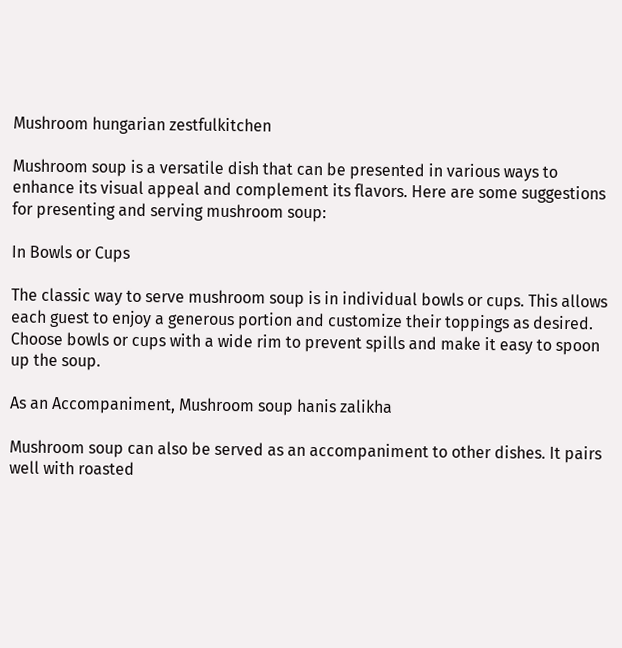Mushroom hungarian zestfulkitchen

Mushroom soup is a versatile dish that can be presented in various ways to enhance its visual appeal and complement its flavors. Here are some suggestions for presenting and serving mushroom soup:

In Bowls or Cups

The classic way to serve mushroom soup is in individual bowls or cups. This allows each guest to enjoy a generous portion and customize their toppings as desired. Choose bowls or cups with a wide rim to prevent spills and make it easy to spoon up the soup.

As an Accompaniment, Mushroom soup hanis zalikha

Mushroom soup can also be served as an accompaniment to other dishes. It pairs well with roasted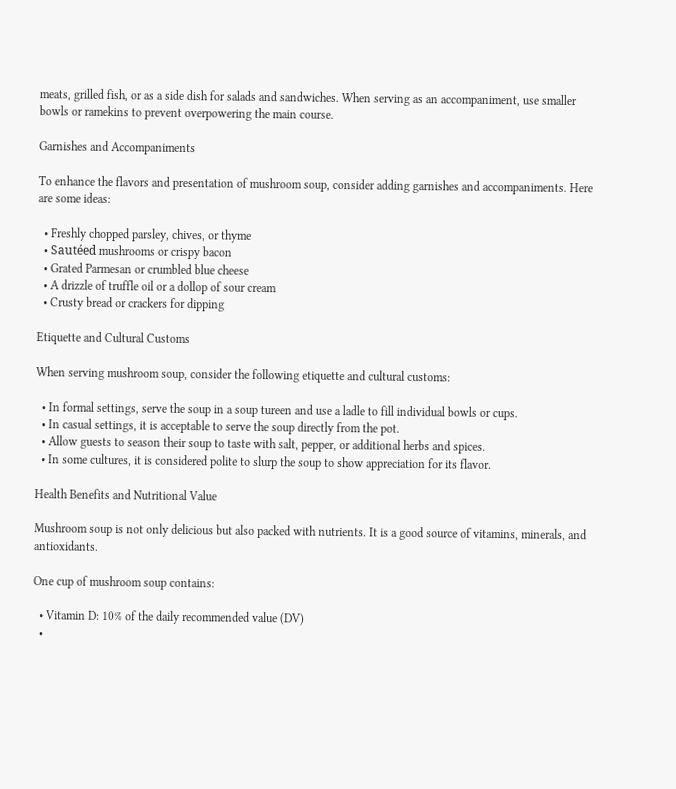meats, grilled fish, or as a side dish for salads and sandwiches. When serving as an accompaniment, use smaller bowls or ramekins to prevent overpowering the main course.

Garnishes and Accompaniments

To enhance the flavors and presentation of mushroom soup, consider adding garnishes and accompaniments. Here are some ideas:

  • Freshly chopped parsley, chives, or thyme
  • Sautéed mushrooms or crispy bacon
  • Grated Parmesan or crumbled blue cheese
  • A drizzle of truffle oil or a dollop of sour cream
  • Crusty bread or crackers for dipping

Etiquette and Cultural Customs

When serving mushroom soup, consider the following etiquette and cultural customs:

  • In formal settings, serve the soup in a soup tureen and use a ladle to fill individual bowls or cups.
  • In casual settings, it is acceptable to serve the soup directly from the pot.
  • Allow guests to season their soup to taste with salt, pepper, or additional herbs and spices.
  • In some cultures, it is considered polite to slurp the soup to show appreciation for its flavor.

Health Benefits and Nutritional Value

Mushroom soup is not only delicious but also packed with nutrients. It is a good source of vitamins, minerals, and antioxidants.

One cup of mushroom soup contains:

  • Vitamin D: 10% of the daily recommended value (DV)
  •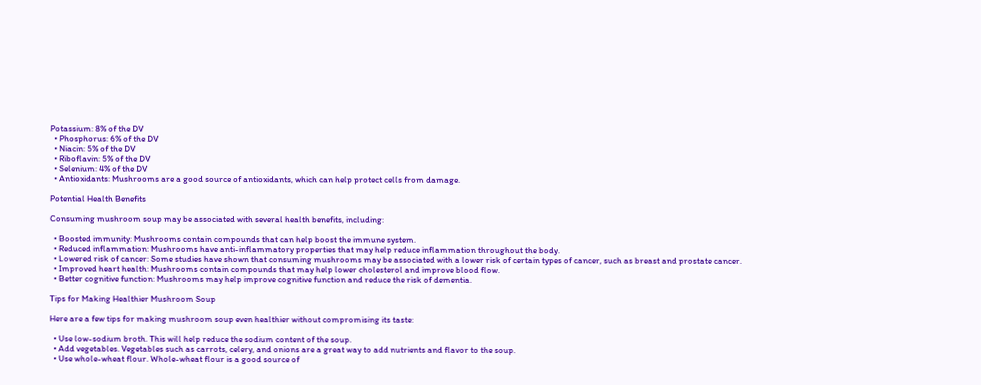Potassium: 8% of the DV
  • Phosphorus: 6% of the DV
  • Niacin: 5% of the DV
  • Riboflavin: 5% of the DV
  • Selenium: 4% of the DV
  • Antioxidants: Mushrooms are a good source of antioxidants, which can help protect cells from damage.

Potential Health Benefits

Consuming mushroom soup may be associated with several health benefits, including:

  • Boosted immunity: Mushrooms contain compounds that can help boost the immune system.
  • Reduced inflammation: Mushrooms have anti-inflammatory properties that may help reduce inflammation throughout the body.
  • Lowered risk of cancer: Some studies have shown that consuming mushrooms may be associated with a lower risk of certain types of cancer, such as breast and prostate cancer.
  • Improved heart health: Mushrooms contain compounds that may help lower cholesterol and improve blood flow.
  • Better cognitive function: Mushrooms may help improve cognitive function and reduce the risk of dementia.

Tips for Making Healthier Mushroom Soup

Here are a few tips for making mushroom soup even healthier without compromising its taste:

  • Use low-sodium broth. This will help reduce the sodium content of the soup.
  • Add vegetables. Vegetables such as carrots, celery, and onions are a great way to add nutrients and flavor to the soup.
  • Use whole-wheat flour. Whole-wheat flour is a good source of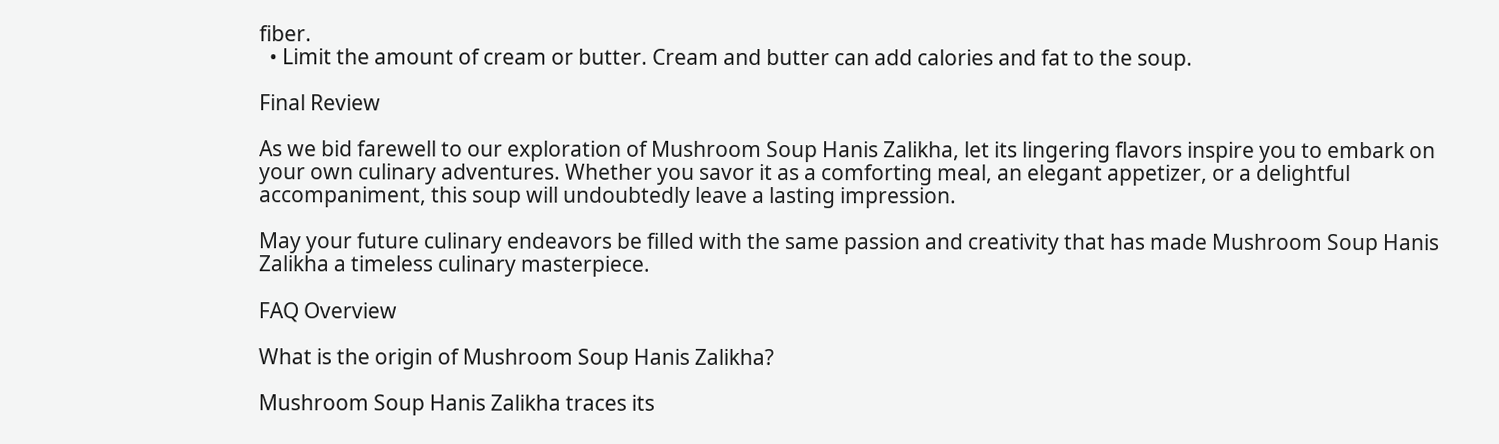fiber.
  • Limit the amount of cream or butter. Cream and butter can add calories and fat to the soup.

Final Review

As we bid farewell to our exploration of Mushroom Soup Hanis Zalikha, let its lingering flavors inspire you to embark on your own culinary adventures. Whether you savor it as a comforting meal, an elegant appetizer, or a delightful accompaniment, this soup will undoubtedly leave a lasting impression.

May your future culinary endeavors be filled with the same passion and creativity that has made Mushroom Soup Hanis Zalikha a timeless culinary masterpiece.

FAQ Overview

What is the origin of Mushroom Soup Hanis Zalikha?

Mushroom Soup Hanis Zalikha traces its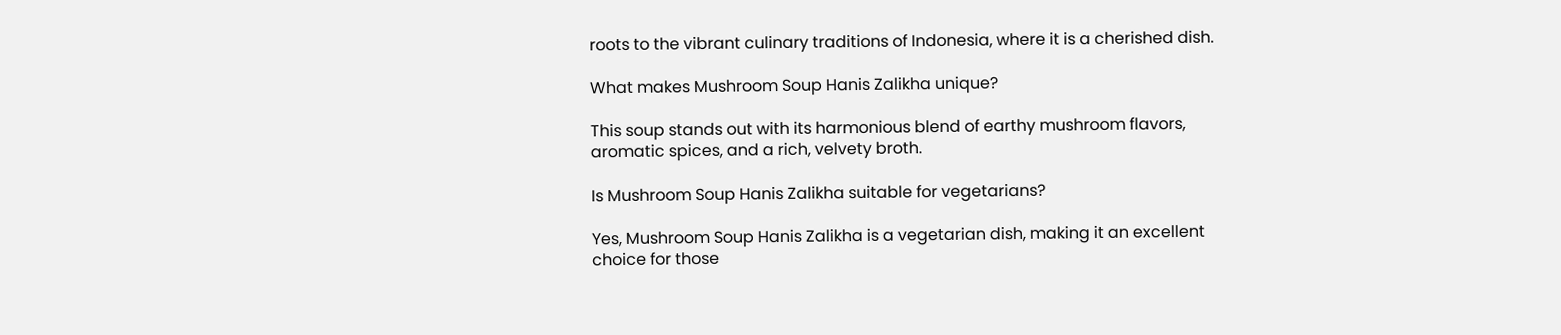roots to the vibrant culinary traditions of Indonesia, where it is a cherished dish.

What makes Mushroom Soup Hanis Zalikha unique?

This soup stands out with its harmonious blend of earthy mushroom flavors, aromatic spices, and a rich, velvety broth.

Is Mushroom Soup Hanis Zalikha suitable for vegetarians?

Yes, Mushroom Soup Hanis Zalikha is a vegetarian dish, making it an excellent choice for those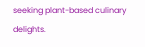seeking plant-based culinary delights.